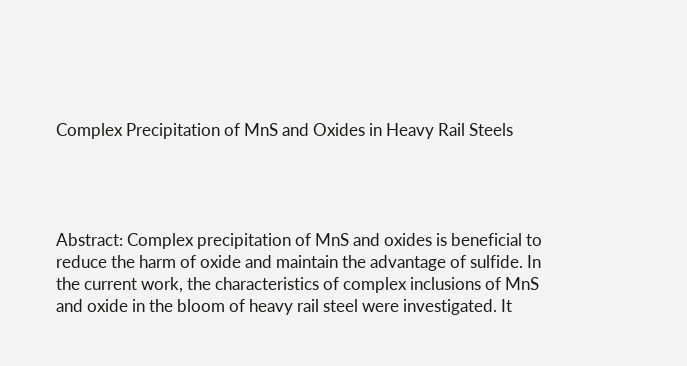Complex Precipitation of MnS and Oxides in Heavy Rail Steels




Abstract: Complex precipitation of MnS and oxides is beneficial to reduce the harm of oxide and maintain the advantage of sulfide. In the current work, the characteristics of complex inclusions of MnS and oxide in the bloom of heavy rail steel were investigated. It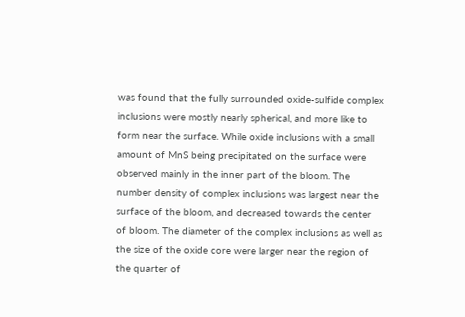was found that the fully surrounded oxide-sulfide complex inclusions were mostly nearly spherical, and more like to form near the surface. While oxide inclusions with a small amount of MnS being precipitated on the surface were observed mainly in the inner part of the bloom. The number density of complex inclusions was largest near the surface of the bloom, and decreased towards the center of bloom. The diameter of the complex inclusions as well as the size of the oxide core were larger near the region of the quarter of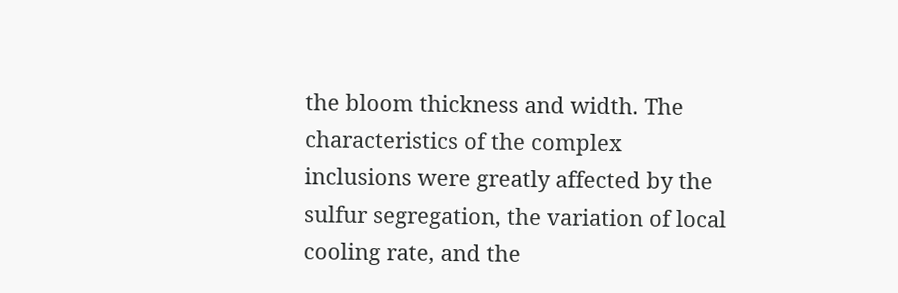the bloom thickness and width. The characteristics of the complex inclusions were greatly affected by the sulfur segregation, the variation of local cooling rate, and the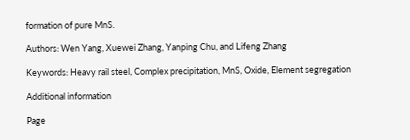formation of pure MnS.

Authors: Wen Yang, Xuewei Zhang, Yanping Chu, and Lifeng Zhang

Keywords: Heavy rail steel, Complex precipitation, MnS, Oxide, Element segregation

Additional information

Page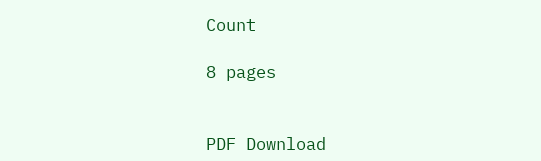Count

8 pages


PDF Download